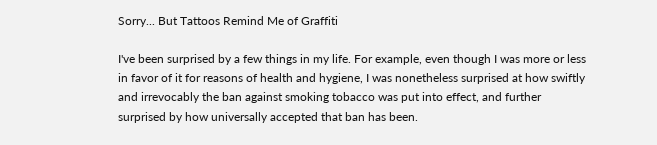Sorry... But Tattoos Remind Me of Graffiti

I've been surprised by a few things in my life. For example, even though I was more or less in favor of it for reasons of health and hygiene, I was nonetheless surprised at how swiftly and irrevocably the ban against smoking tobacco was put into effect, and further surprised by how universally accepted that ban has been.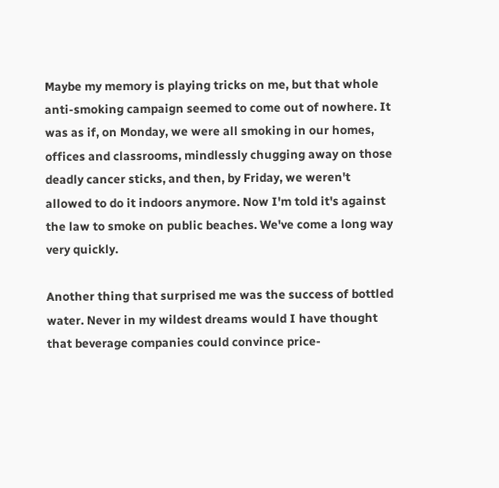Maybe my memory is playing tricks on me, but that whole anti-smoking campaign seemed to come out of nowhere. It was as if, on Monday, we were all smoking in our homes, offices and classrooms, mindlessly chugging away on those deadly cancer sticks, and then, by Friday, we weren't allowed to do it indoors anymore. Now I'm told it's against the law to smoke on public beaches. We've come a long way very quickly.

Another thing that surprised me was the success of bottled water. Never in my wildest dreams would I have thought that beverage companies could convince price-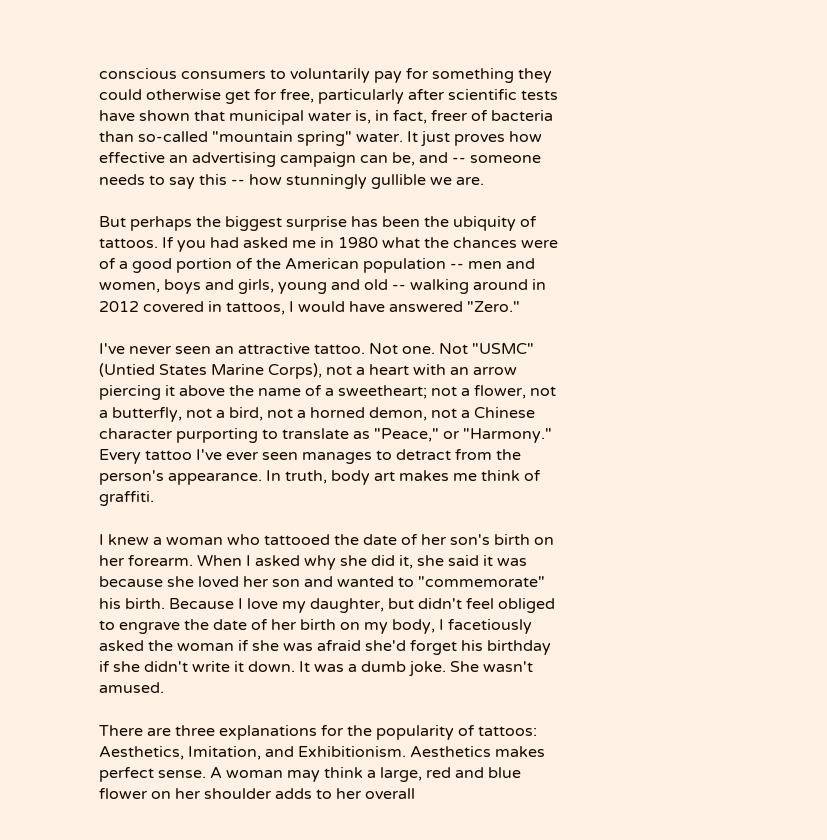conscious consumers to voluntarily pay for something they could otherwise get for free, particularly after scientific tests have shown that municipal water is, in fact, freer of bacteria than so-called "mountain spring" water. It just proves how effective an advertising campaign can be, and -- someone needs to say this -- how stunningly gullible we are.

But perhaps the biggest surprise has been the ubiquity of tattoos. If you had asked me in 1980 what the chances were of a good portion of the American population -- men and women, boys and girls, young and old -- walking around in 2012 covered in tattoos, I would have answered "Zero."

I've never seen an attractive tattoo. Not one. Not "USMC" (Untied States Marine Corps), not a heart with an arrow piercing it above the name of a sweetheart; not a flower, not a butterfly, not a bird, not a horned demon, not a Chinese character purporting to translate as "Peace," or "Harmony." Every tattoo I've ever seen manages to detract from the person's appearance. In truth, body art makes me think of graffiti.

I knew a woman who tattooed the date of her son's birth on her forearm. When I asked why she did it, she said it was because she loved her son and wanted to "commemorate" his birth. Because I love my daughter, but didn't feel obliged to engrave the date of her birth on my body, I facetiously asked the woman if she was afraid she'd forget his birthday if she didn't write it down. It was a dumb joke. She wasn't amused.

There are three explanations for the popularity of tattoos: Aesthetics, Imitation, and Exhibitionism. Aesthetics makes perfect sense. A woman may think a large, red and blue flower on her shoulder adds to her overall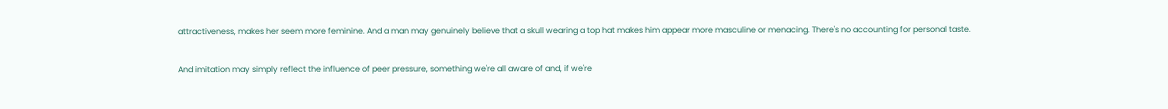attractiveness, makes her seem more feminine. And a man may genuinely believe that a skull wearing a top hat makes him appear more masculine or menacing. There's no accounting for personal taste.

And imitation may simply reflect the influence of peer pressure, something we're all aware of and, if we're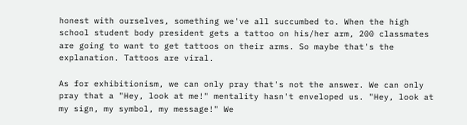honest with ourselves, something we've all succumbed to. When the high school student body president gets a tattoo on his/her arm, 200 classmates are going to want to get tattoos on their arms. So maybe that's the explanation. Tattoos are viral.

As for exhibitionism, we can only pray that's not the answer. We can only pray that a "Hey, look at me!" mentality hasn't enveloped us. "Hey, look at my sign, my symbol, my message!" We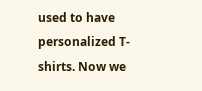used to have personalized T-shirts. Now we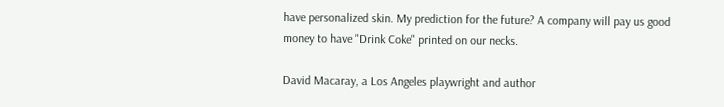have personalized skin. My prediction for the future? A company will pay us good money to have "Drink Coke" printed on our necks.

David Macaray, a Los Angeles playwright and author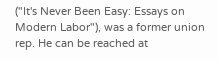("It's Never Been Easy: Essays on Modern Labor"), was a former union rep. He can be reached at